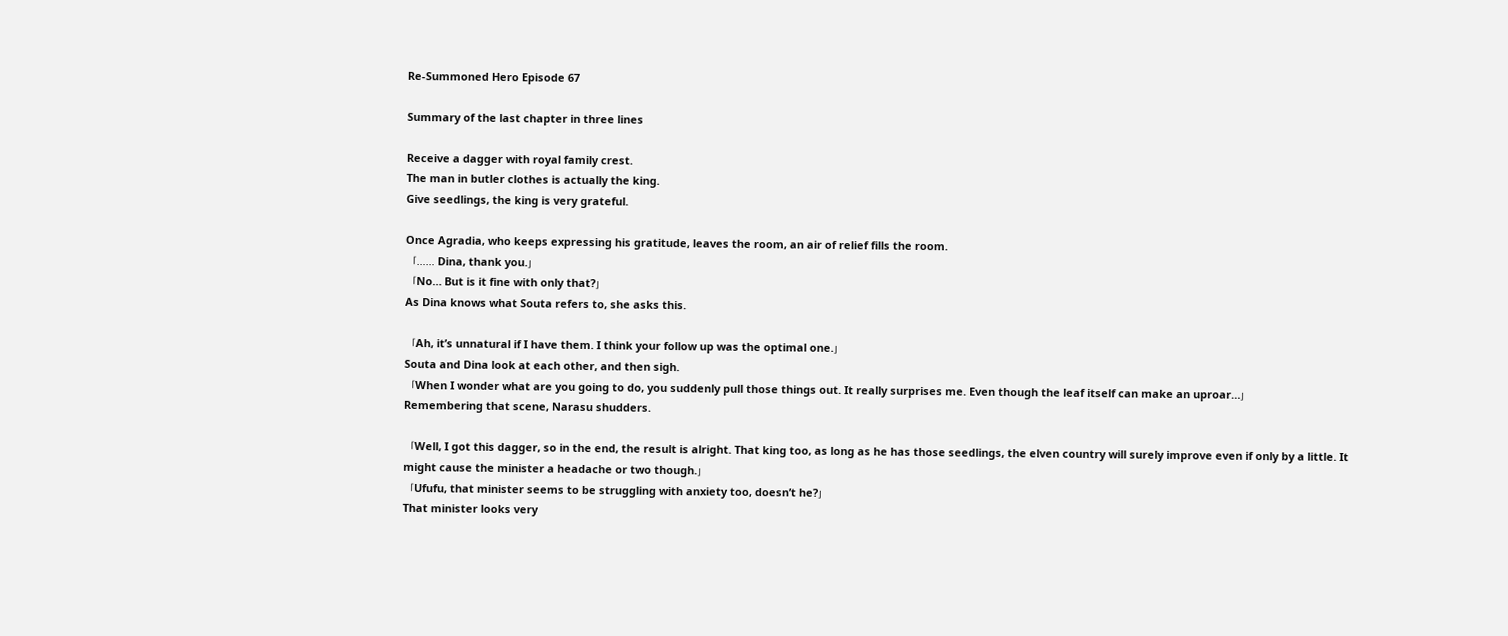Re-Summoned Hero Episode 67

Summary of the last chapter in three lines

Receive a dagger with royal family crest.
The man in butler clothes is actually the king.
Give seedlings, the king is very grateful.

Once Agradia, who keeps expressing his gratitude, leaves the room, an air of relief fills the room.
「…… Dina, thank you.」
「No… But is it fine with only that?」
As Dina knows what Souta refers to, she asks this.

「Ah, it’s unnatural if I have them. I think your follow up was the optimal one.」
Souta and Dina look at each other, and then sigh.
「When I wonder what are you going to do, you suddenly pull those things out. It really surprises me. Even though the leaf itself can make an uproar…」
Remembering that scene, Narasu shudders.

「Well, I got this dagger, so in the end, the result is alright. That king too, as long as he has those seedlings, the elven country will surely improve even if only by a little. It might cause the minister a headache or two though.」
「Ufufu, that minister seems to be struggling with anxiety too, doesn’t he?」
That minister looks very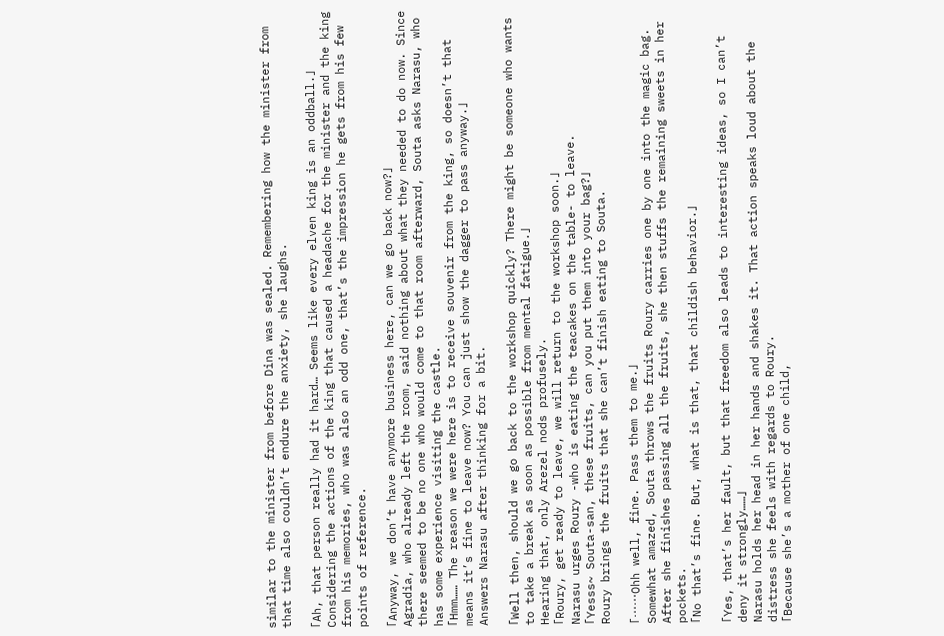similar to the minister from before Dina was sealed. Remembering how the minister from that time also couldn’t endure the anxiety, she laughs.

「Ah, that person really had it hard… Seems like every elven king is an oddball.」
Considering the actions of the king that caused a headache for the minister and the king from his memories, who was also an odd one, that’s the impression he gets from his few points of reference.

「Anyway, we don’t have anymore business here, can we go back now?」
Agradia, who already left the room, said nothing about what they needed to do now. Since there seemed to be no one who would come to that room afterward, Souta asks Narasu, who has some experience visiting the castle.
「Hmm…… The reason we were here is to receive souvenir from the king, so doesn’t that means it’s fine to leave now? You can just show the dagger to pass anyway.」
Answers Narasu after thinking for a bit.

「Well then, should we go back to the workshop quickly? There might be someone who wants to take a break as soon as possible from mental fatigue.」
Hearing that, only Arezel nods profusely.
「Roury, get ready to leave, we will return to the workshop soon.」
Narasu urges Roury -who is eating the teacakes on the table- to leave.
「Yesss~ Souta-san, these fruits, can you put them into your bag?」
Roury brings the fruits that she can’t finish eating to Souta.

「……Ohh well, fine. Pass them to me.」
Somewhat amazed, Souta throws the fruits Roury carries one by one into the magic bag.
After she finishes passing all the fruits, she then stuffs the remaining sweets in her pockets.
「No that’s fine. But, what is that, that childish behavior.」

「Yes, that’s her fault, but that freedom also leads to interesting ideas, so I can’t deny it strongly……」
Narasu holds her head in her hands and shakes it. That action speaks loud about the distress she feels with regards to Roury.
「Because she’s a mother of one child,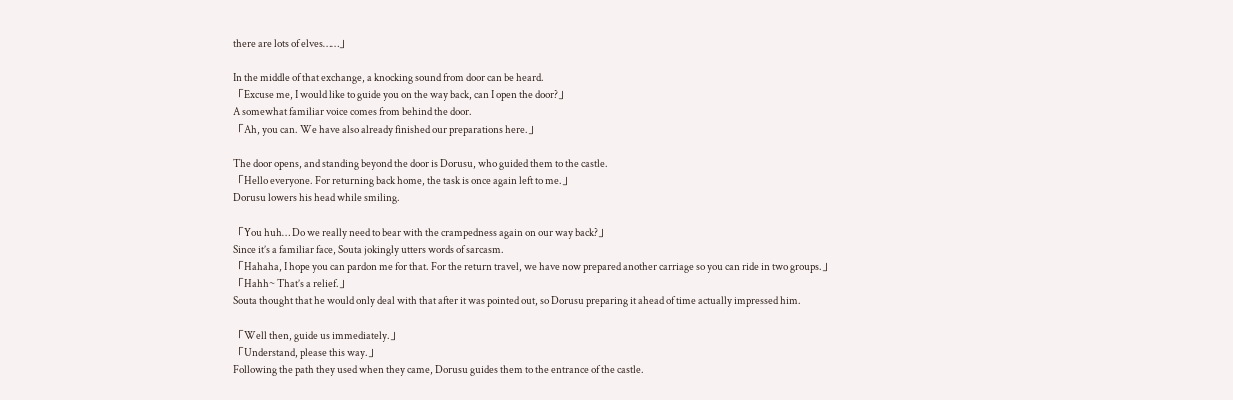there are lots of elves……」

In the middle of that exchange, a knocking sound from door can be heard.
「Excuse me, I would like to guide you on the way back, can I open the door?」
A somewhat familiar voice comes from behind the door.
「Ah, you can. We have also already finished our preparations here.」

The door opens, and standing beyond the door is Dorusu, who guided them to the castle.
「Hello everyone. For returning back home, the task is once again left to me.」
Dorusu lowers his head while smiling.

「You huh… Do we really need to bear with the crampedness again on our way back?」
Since it’s a familiar face, Souta jokingly utters words of sarcasm.
「Hahaha, I hope you can pardon me for that. For the return travel, we have now prepared another carriage so you can ride in two groups.」
「Hahh~ That’s a relief.」
Souta thought that he would only deal with that after it was pointed out, so Dorusu preparing it ahead of time actually impressed him.

「Well then, guide us immediately.」
「Understand, please this way.」
Following the path they used when they came, Dorusu guides them to the entrance of the castle.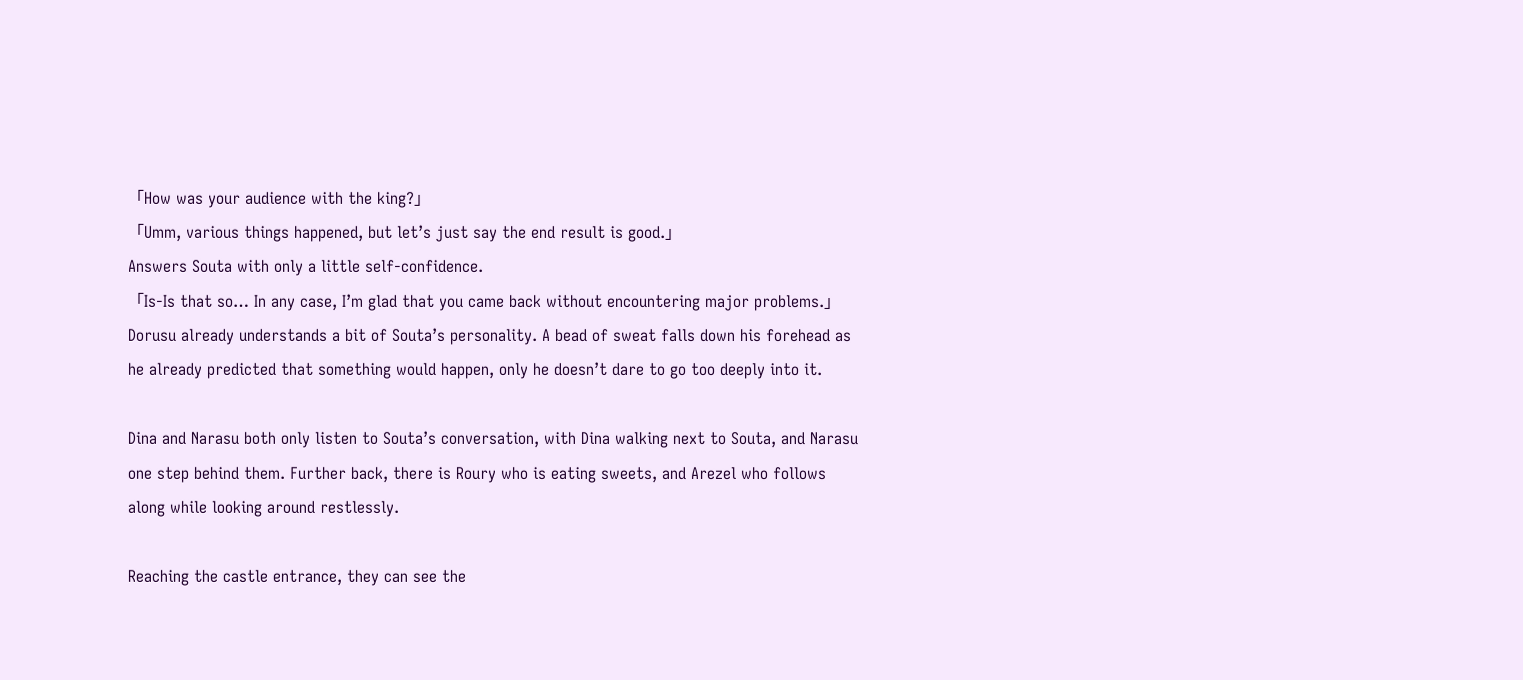「How was your audience with the king?」
「Umm, various things happened, but let’s just say the end result is good.」
Answers Souta with only a little self-confidence.
「Is-Is that so… In any case, I’m glad that you came back without encountering major problems.」
Dorusu already understands a bit of Souta’s personality. A bead of sweat falls down his forehead as he already predicted that something would happen, only he doesn’t dare to go too deeply into it.

Dina and Narasu both only listen to Souta’s conversation, with Dina walking next to Souta, and Narasu one step behind them. Further back, there is Roury who is eating sweets, and Arezel who follows along while looking around restlessly.

Reaching the castle entrance, they can see the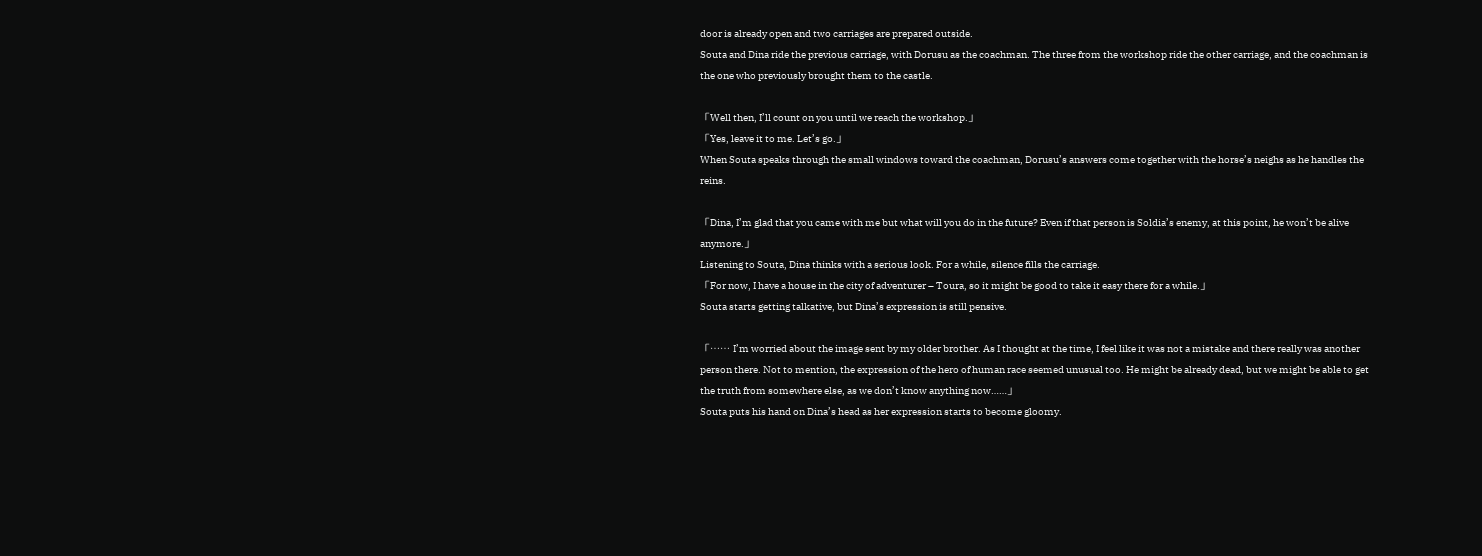door is already open and two carriages are prepared outside.
Souta and Dina ride the previous carriage, with Dorusu as the coachman. The three from the workshop ride the other carriage, and the coachman is the one who previously brought them to the castle.

「Well then, I’ll count on you until we reach the workshop.」
「Yes, leave it to me. Let’s go.」
When Souta speaks through the small windows toward the coachman, Dorusu’s answers come together with the horse’s neighs as he handles the reins.

「Dina, I’m glad that you came with me but what will you do in the future? Even if that person is Soldia’s enemy, at this point, he won’t be alive anymore.」
Listening to Souta, Dina thinks with a serious look. For a while, silence fills the carriage.
「For now, I have a house in the city of adventurer – Toura, so it might be good to take it easy there for a while.」
Souta starts getting talkative, but Dina’s expression is still pensive.

「…… I’m worried about the image sent by my older brother. As I thought at the time, I feel like it was not a mistake and there really was another person there. Not to mention, the expression of the hero of human race seemed unusual too. He might be already dead, but we might be able to get the truth from somewhere else, as we don’t know anything now……」
Souta puts his hand on Dina’s head as her expression starts to become gloomy.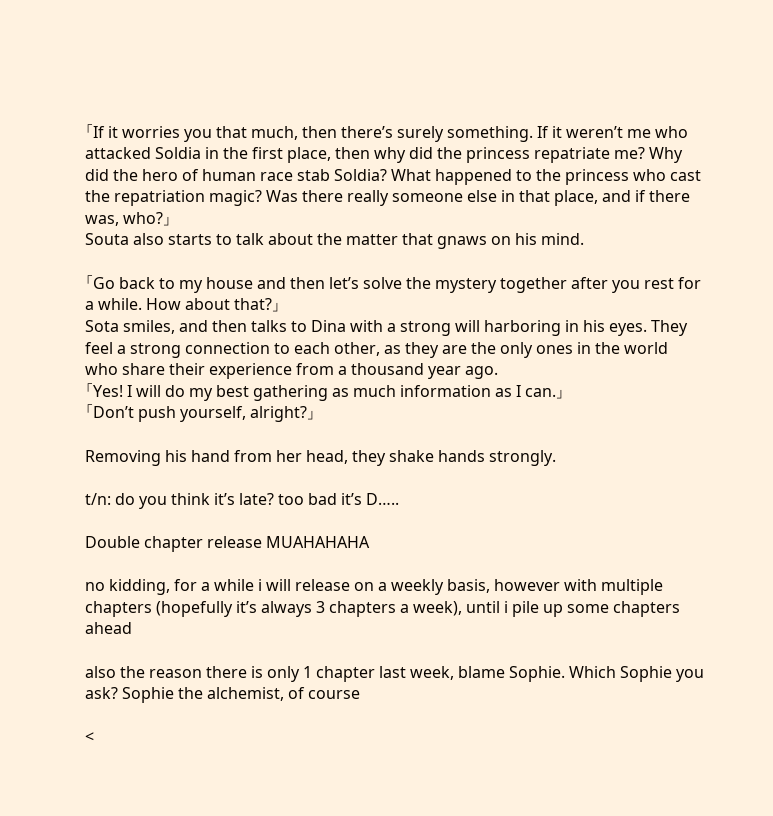「If it worries you that much, then there’s surely something. If it weren’t me who attacked Soldia in the first place, then why did the princess repatriate me? Why did the hero of human race stab Soldia? What happened to the princess who cast the repatriation magic? Was there really someone else in that place, and if there was, who?」
Souta also starts to talk about the matter that gnaws on his mind.

「Go back to my house and then let’s solve the mystery together after you rest for a while. How about that?」
Sota smiles, and then talks to Dina with a strong will harboring in his eyes. They feel a strong connection to each other, as they are the only ones in the world who share their experience from a thousand year ago.
「Yes! I will do my best gathering as much information as I can.」
「Don’t push yourself, alright?」

Removing his hand from her head, they shake hands strongly.

t/n: do you think it’s late? too bad it’s D…..

Double chapter release MUAHAHAHA

no kidding, for a while i will release on a weekly basis, however with multiple chapters (hopefully it’s always 3 chapters a week), until i pile up some chapters ahead

also the reason there is only 1 chapter last week, blame Sophie. Which Sophie you ask? Sophie the alchemist, of course

<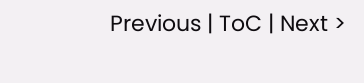Previous | ToC | Next >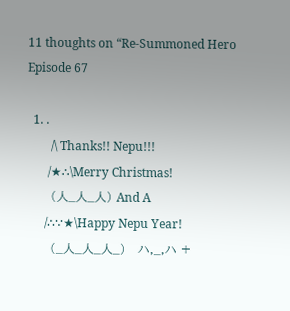11 thoughts on “Re-Summoned Hero Episode 67

  1. .
        /\ Thanks!! Nepu!!!
       /★∴\Merry Christmas!
      (人_人_人) And A
      /∴∵★\Happy Nepu Year!
      (_人_人_人_)   ハ,_,ハ +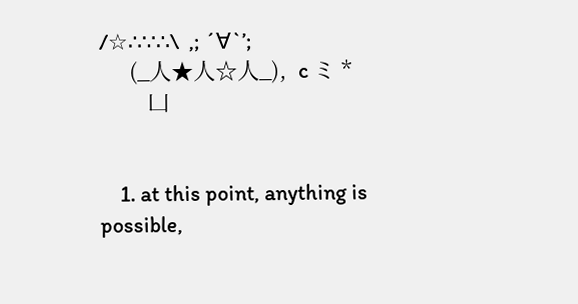/☆∴∵∴\  ,; ´∀`’;
     (_人★人☆人_),  c ミ *
        凵


    1. at this point, anything is possible,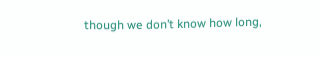though we don’t know how long,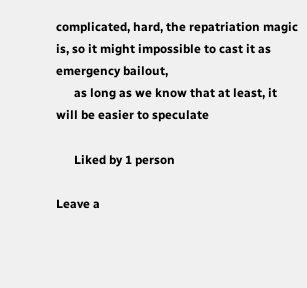complicated, hard, the repatriation magic is, so it might impossible to cast it as emergency bailout,
      as long as we know that at least, it will be easier to speculate

      Liked by 1 person

Leave a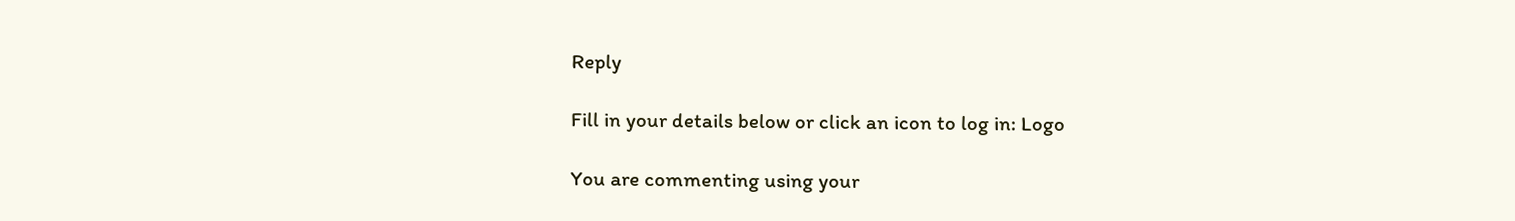Reply

Fill in your details below or click an icon to log in: Logo

You are commenting using your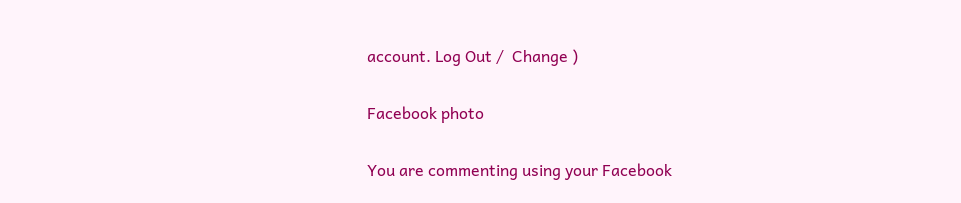account. Log Out /  Change )

Facebook photo

You are commenting using your Facebook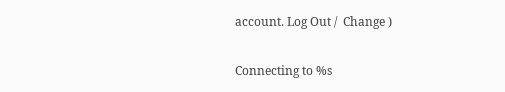account. Log Out /  Change )

Connecting to %s